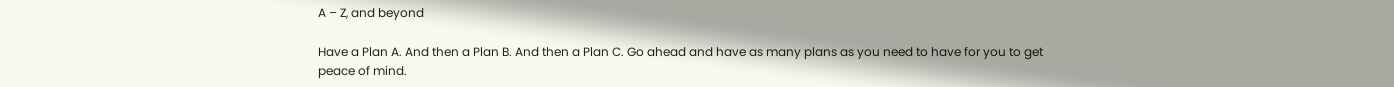A – Z, and beyond

Have a Plan A. And then a Plan B. And then a Plan C. Go ahead and have as many plans as you need to have for you to get peace of mind.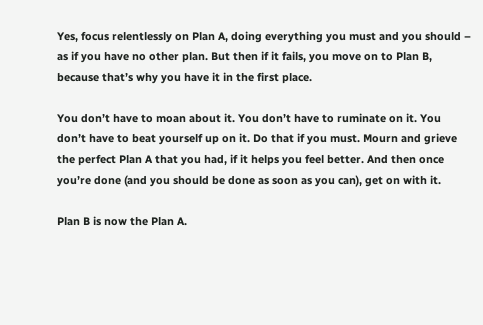Yes, focus relentlessly on Plan A, doing everything you must and you should – as if you have no other plan. But then if it fails, you move on to Plan B, because that’s why you have it in the first place.

You don’t have to moan about it. You don’t have to ruminate on it. You don’t have to beat yourself up on it. Do that if you must. Mourn and grieve the perfect Plan A that you had, if it helps you feel better. And then once you’re done (and you should be done as soon as you can), get on with it.

Plan B is now the Plan A.